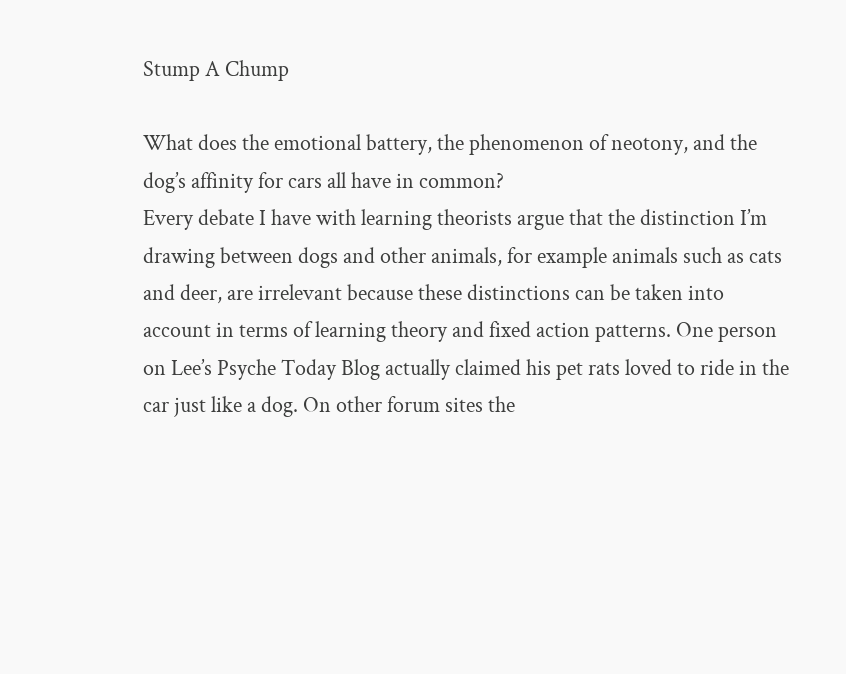Stump A Chump

What does the emotional battery, the phenomenon of neotony, and the dog’s affinity for cars all have in common?
Every debate I have with learning theorists argue that the distinction I’m drawing between dogs and other animals, for example animals such as cats and deer, are irrelevant because these distinctions can be taken into account in terms of learning theory and fixed action patterns. One person on Lee’s Psyche Today Blog actually claimed his pet rats loved to ride in the car just like a dog. On other forum sites the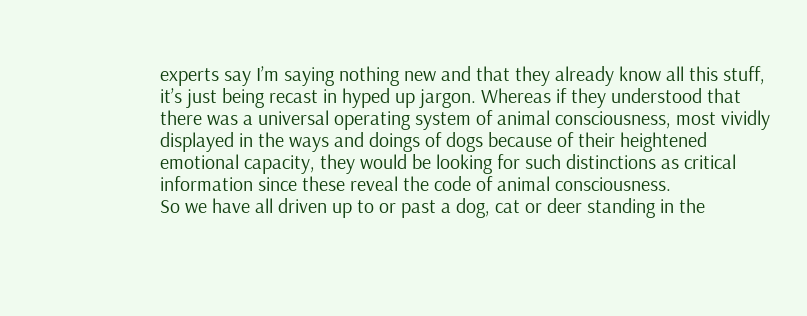experts say I’m saying nothing new and that they already know all this stuff, it’s just being recast in hyped up jargon. Whereas if they understood that there was a universal operating system of animal consciousness, most vividly displayed in the ways and doings of dogs because of their heightened emotional capacity, they would be looking for such distinctions as critical information since these reveal the code of animal consciousness.
So we have all driven up to or past a dog, cat or deer standing in the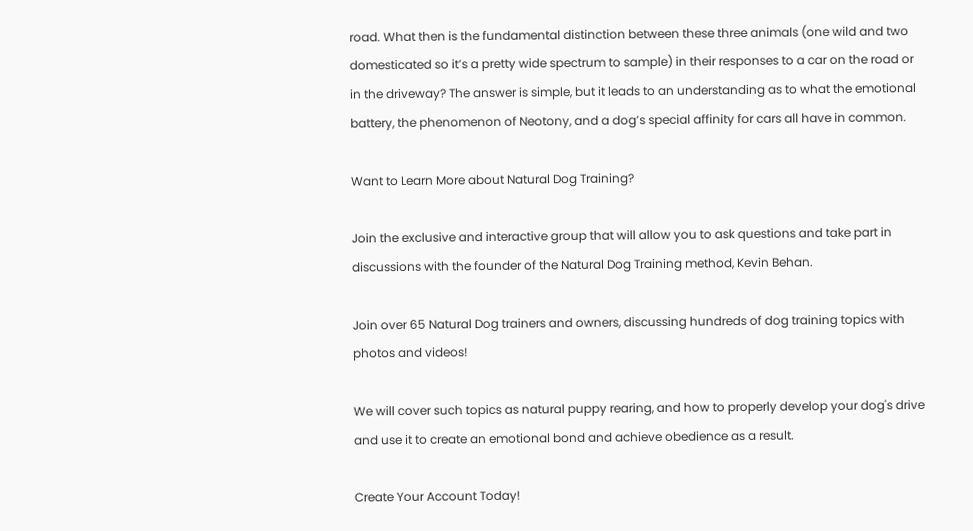road. What then is the fundamental distinction between these three animals (one wild and two domesticated so it’s a pretty wide spectrum to sample) in their responses to a car on the road or in the driveway? The answer is simple, but it leads to an understanding as to what the emotional battery, the phenomenon of Neotony, and a dog’s special affinity for cars all have in common.

Want to Learn More about Natural Dog Training?

Join the exclusive and interactive group that will allow you to ask questions and take part in discussions with the founder of the Natural Dog Training method, Kevin Behan.

Join over 65 Natural Dog trainers and owners, discussing hundreds of dog training topics with photos and videos!

We will cover such topics as natural puppy rearing, and how to properly develop your dog's drive and use it to create an emotional bond and achieve obedience as a result.

Create Your Account Today!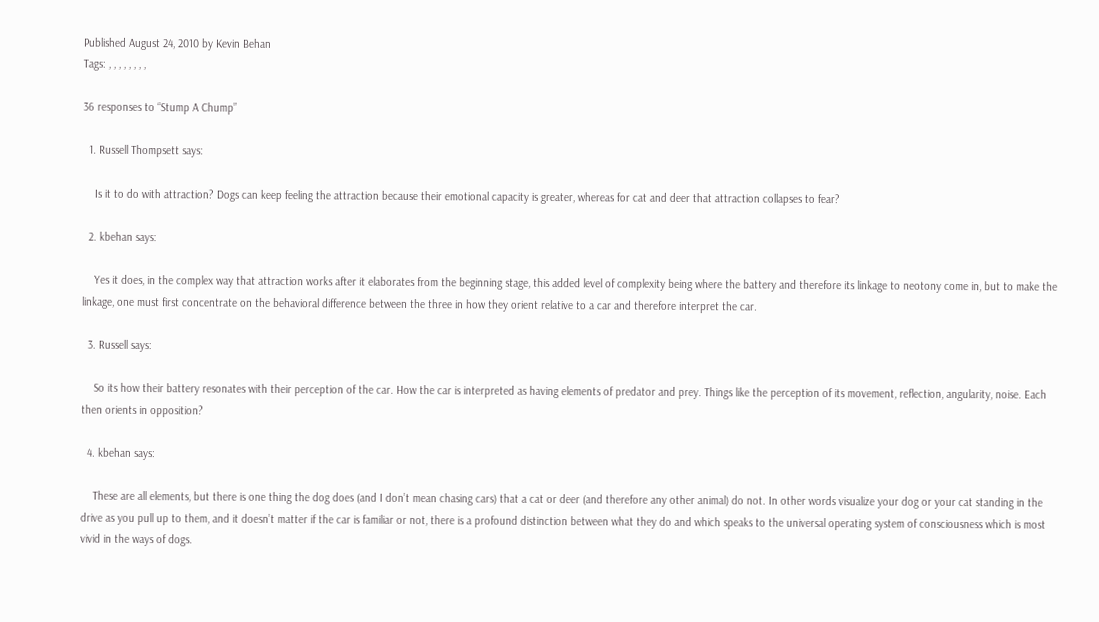Published August 24, 2010 by Kevin Behan
Tags: , , , , , , , ,

36 responses to “Stump A Chump”

  1. Russell Thompsett says:

    Is it to do with attraction? Dogs can keep feeling the attraction because their emotional capacity is greater, whereas for cat and deer that attraction collapses to fear?

  2. kbehan says:

    Yes it does, in the complex way that attraction works after it elaborates from the beginning stage, this added level of complexity being where the battery and therefore its linkage to neotony come in, but to make the linkage, one must first concentrate on the behavioral difference between the three in how they orient relative to a car and therefore interpret the car.

  3. Russell says:

    So its how their battery resonates with their perception of the car. How the car is interpreted as having elements of predator and prey. Things like the perception of its movement, reflection, angularity, noise. Each then orients in opposition?

  4. kbehan says:

    These are all elements, but there is one thing the dog does (and I don’t mean chasing cars) that a cat or deer (and therefore any other animal) do not. In other words visualize your dog or your cat standing in the drive as you pull up to them, and it doesn’t matter if the car is familiar or not, there is a profound distinction between what they do and which speaks to the universal operating system of consciousness which is most vivid in the ways of dogs.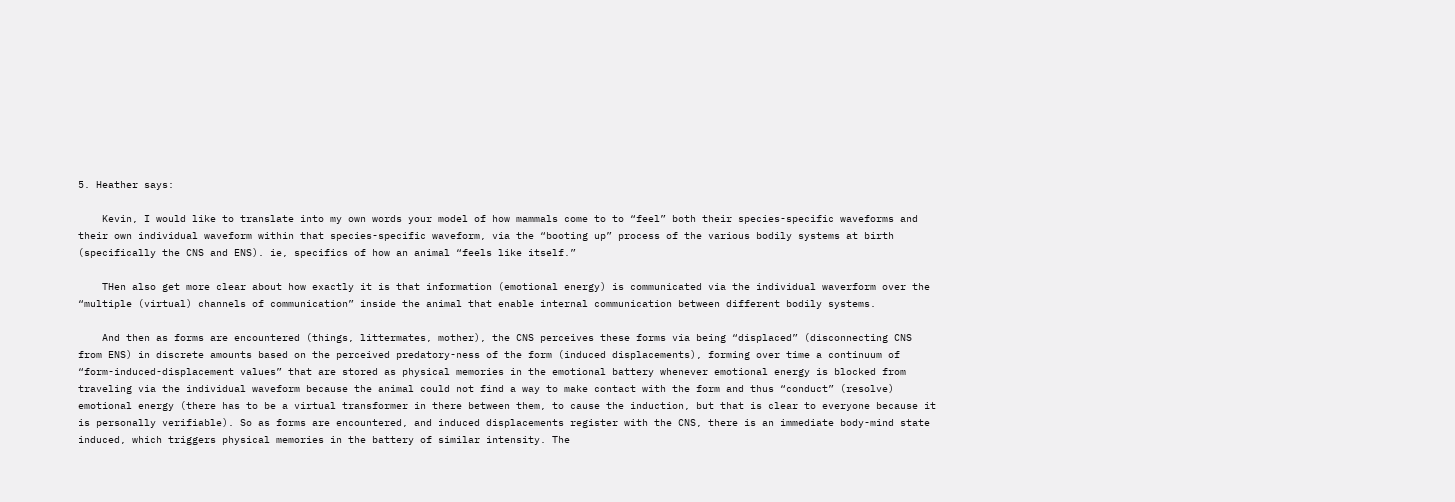5. Heather says:

    Kevin, I would like to translate into my own words your model of how mammals come to to “feel” both their species-specific waveforms and their own individual waveform within that species-specific waveform, via the “booting up” process of the various bodily systems at birth (specifically the CNS and ENS). ie, specifics of how an animal “feels like itself.”

    THen also get more clear about how exactly it is that information (emotional energy) is communicated via the individual waverform over the “multiple (virtual) channels of communication” inside the animal that enable internal communication between different bodily systems.

    And then as forms are encountered (things, littermates, mother), the CNS perceives these forms via being “displaced” (disconnecting CNS from ENS) in discrete amounts based on the perceived predatory-ness of the form (induced displacements), forming over time a continuum of “form-induced-displacement values” that are stored as physical memories in the emotional battery whenever emotional energy is blocked from traveling via the individual waveform because the animal could not find a way to make contact with the form and thus “conduct” (resolve) emotional energy (there has to be a virtual transformer in there between them, to cause the induction, but that is clear to everyone because it is personally verifiable). So as forms are encountered, and induced displacements register with the CNS, there is an immediate body-mind state induced, which triggers physical memories in the battery of similar intensity. The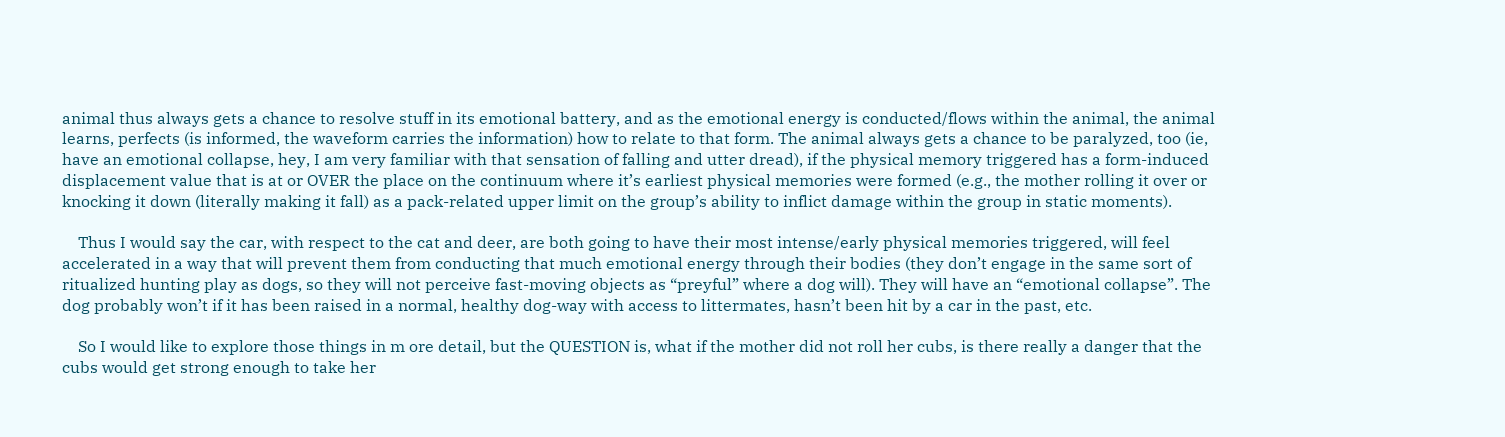animal thus always gets a chance to resolve stuff in its emotional battery, and as the emotional energy is conducted/flows within the animal, the animal learns, perfects (is informed, the waveform carries the information) how to relate to that form. The animal always gets a chance to be paralyzed, too (ie, have an emotional collapse, hey, I am very familiar with that sensation of falling and utter dread), if the physical memory triggered has a form-induced displacement value that is at or OVER the place on the continuum where it’s earliest physical memories were formed (e.g., the mother rolling it over or knocking it down (literally making it fall) as a pack-related upper limit on the group’s ability to inflict damage within the group in static moments).

    Thus I would say the car, with respect to the cat and deer, are both going to have their most intense/early physical memories triggered, will feel accelerated in a way that will prevent them from conducting that much emotional energy through their bodies (they don’t engage in the same sort of ritualized hunting play as dogs, so they will not perceive fast-moving objects as “preyful” where a dog will). They will have an “emotional collapse”. The dog probably won’t if it has been raised in a normal, healthy dog-way with access to littermates, hasn’t been hit by a car in the past, etc.

    So I would like to explore those things in m ore detail, but the QUESTION is, what if the mother did not roll her cubs, is there really a danger that the cubs would get strong enough to take her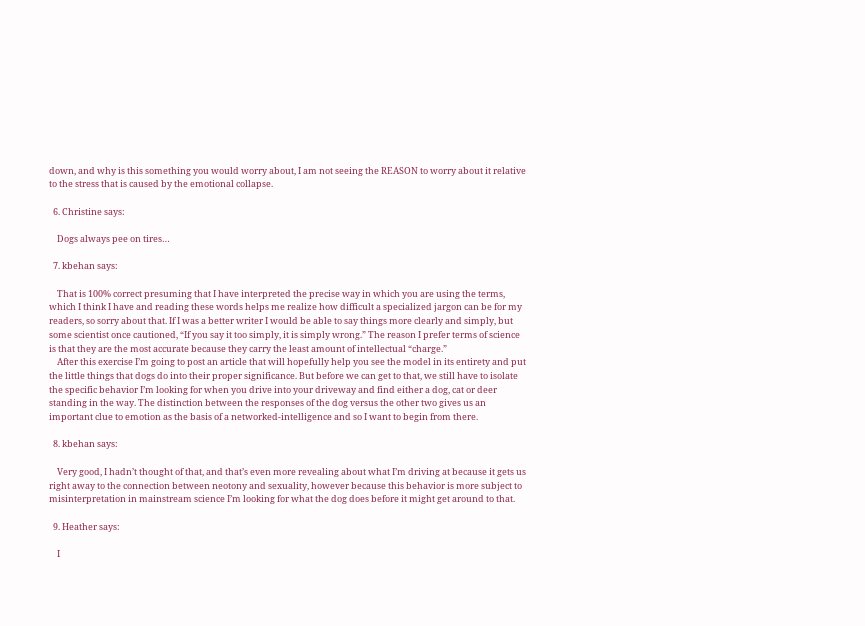down, and why is this something you would worry about, I am not seeing the REASON to worry about it relative to the stress that is caused by the emotional collapse.

  6. Christine says:

    Dogs always pee on tires…

  7. kbehan says:

    That is 100% correct presuming that I have interpreted the precise way in which you are using the terms, which I think I have and reading these words helps me realize how difficult a specialized jargon can be for my readers, so sorry about that. If I was a better writer I would be able to say things more clearly and simply, but some scientist once cautioned, “If you say it too simply, it is simply wrong.” The reason I prefer terms of science is that they are the most accurate because they carry the least amount of intellectual “charge.”
    After this exercise I’m going to post an article that will hopefully help you see the model in its entirety and put the little things that dogs do into their proper significance. But before we can get to that, we still have to isolate the specific behavior I’m looking for when you drive into your driveway and find either a dog, cat or deer standing in the way. The distinction between the responses of the dog versus the other two gives us an important clue to emotion as the basis of a networked-intelligence and so I want to begin from there.

  8. kbehan says:

    Very good, I hadn’t thought of that, and that’s even more revealing about what I’m driving at because it gets us right away to the connection between neotony and sexuality, however because this behavior is more subject to misinterpretation in mainstream science I’m looking for what the dog does before it might get around to that.

  9. Heather says:

    I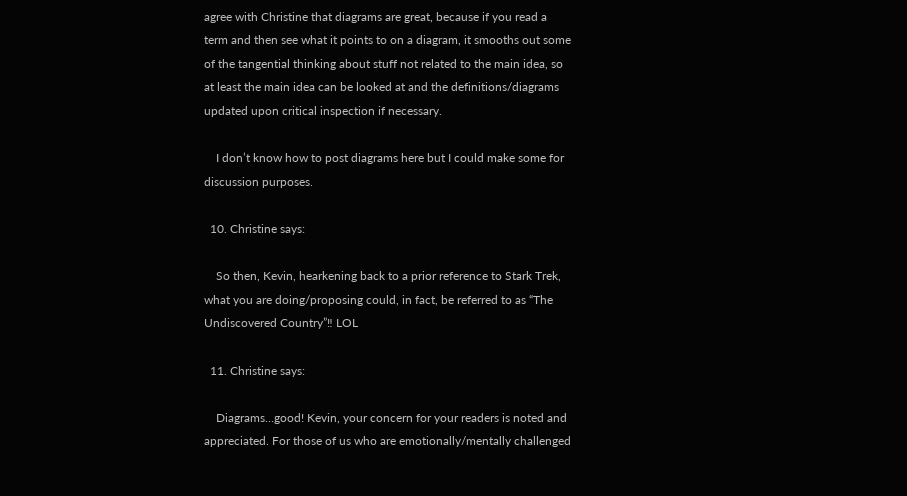agree with Christine that diagrams are great, because if you read a term and then see what it points to on a diagram, it smooths out some of the tangential thinking about stuff not related to the main idea, so at least the main idea can be looked at and the definitions/diagrams updated upon critical inspection if necessary.

    I don’t know how to post diagrams here but I could make some for discussion purposes.

  10. Christine says:

    So then, Kevin, hearkening back to a prior reference to Stark Trek, what you are doing/proposing could, in fact, be referred to as “The Undiscovered Country”‼ LOL

  11. Christine says:

    Diagrams…good! Kevin, your concern for your readers is noted and appreciated. For those of us who are emotionally/mentally challenged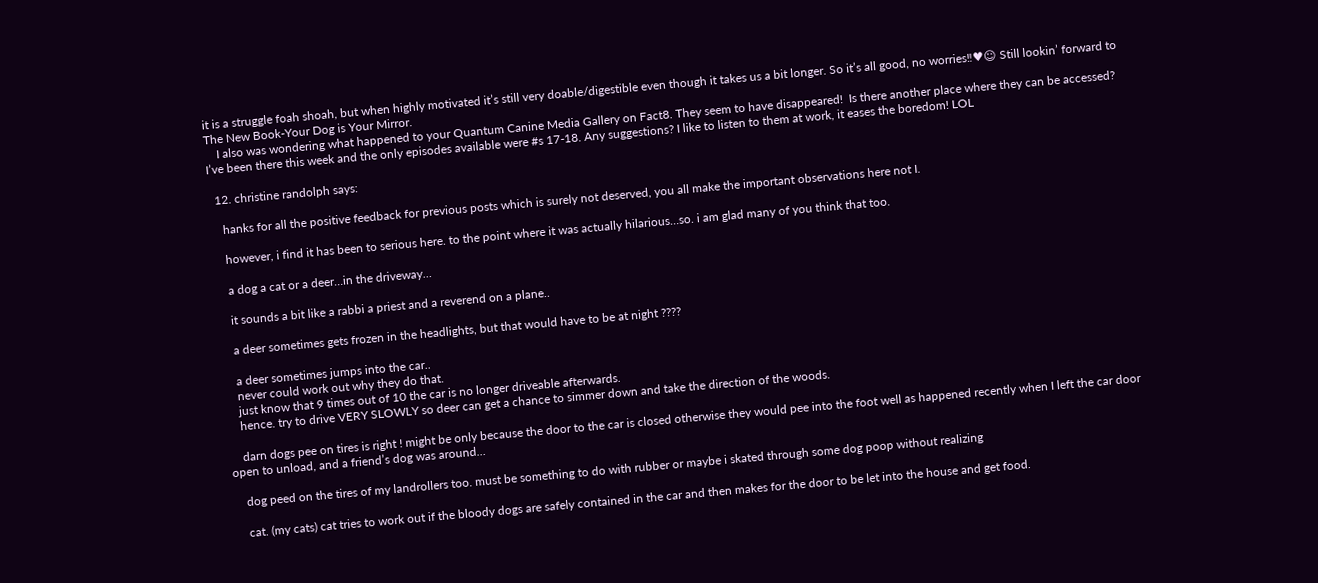it is a struggle foah shoah, but when highly motivated it’s still very doable/digestible even though it takes us a bit longer. So it’s all good, no worries‼♥☺ Still lookin’ forward to The New Book-Your Dog is Your Mirror.
    I also was wondering what happened to your Quantum Canine Media Gallery on Fact8. They seem to have disappeared!  Is there another place where they can be accessed? I’ve been there this week and the only episodes available were #s 17-18. Any suggestions? I like to listen to them at work, it eases the boredom! LOL

  12. christine randolph says:

    hanks for all the positive feedback for previous posts which is surely not deserved, you all make the important observations here not I.

    however, i find it has been to serious here. to the point where it was actually hilarious…so. i am glad many of you think that too.

    a dog a cat or a deer…in the driveway…

    it sounds a bit like a rabbi a priest and a reverend on a plane..

    a deer sometimes gets frozen in the headlights, but that would have to be at night ????

    a deer sometimes jumps into the car..
    never could work out why they do that.
    just know that 9 times out of 10 the car is no longer driveable afterwards.
    hence. try to drive VERY SLOWLY so deer can get a chance to simmer down and take the direction of the woods.

    darn dogs pee on tires is right ! might be only because the door to the car is closed otherwise they would pee into the foot well as happened recently when I left the car door open to unload, and a friend’s dog was around…

    dog peed on the tires of my landrollers too. must be something to do with rubber or maybe i skated through some dog poop without realizing

    cat. (my cats) cat tries to work out if the bloody dogs are safely contained in the car and then makes for the door to be let into the house and get food.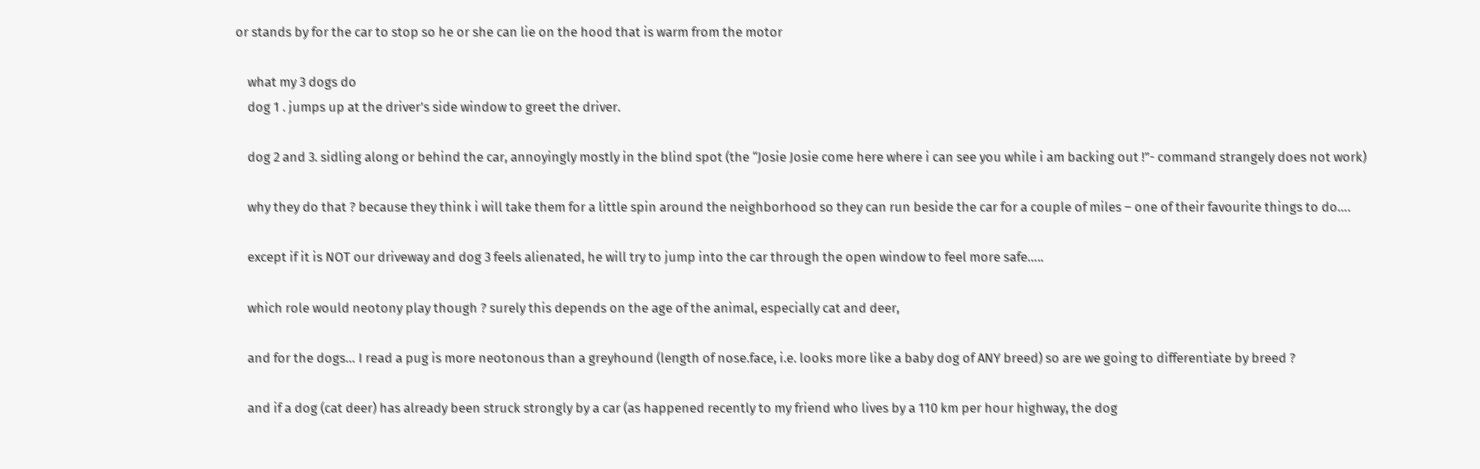or stands by for the car to stop so he or she can lie on the hood that is warm from the motor

    what my 3 dogs do
    dog 1 . jumps up at the driver’s side window to greet the driver.

    dog 2 and 3. sidling along or behind the car, annoyingly mostly in the blind spot (the “Josie Josie come here where i can see you while i am backing out !”- command strangely does not work)

    why they do that ? because they think i will take them for a little spin around the neighborhood so they can run beside the car for a couple of miles – one of their favourite things to do….

    except if it is NOT our driveway and dog 3 feels alienated, he will try to jump into the car through the open window to feel more safe…..

    which role would neotony play though ? surely this depends on the age of the animal, especially cat and deer,

    and for the dogs… I read a pug is more neotonous than a greyhound (length of nose.face, i.e. looks more like a baby dog of ANY breed) so are we going to differentiate by breed ?

    and if a dog (cat deer) has already been struck strongly by a car (as happened recently to my friend who lives by a 110 km per hour highway, the dog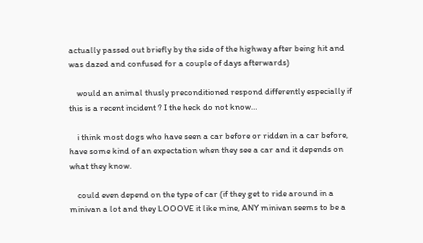actually passed out briefly by the side of the highway after being hit and was dazed and confused for a couple of days afterwards)

    would an animal thusly preconditioned respond differently especially if this is a recent incident ? I the heck do not know…

    i think most dogs who have seen a car before or ridden in a car before, have some kind of an expectation when they see a car and it depends on what they know.

    could even depend on the type of car (if they get to ride around in a minivan a lot and they LOOOVE it like mine, ANY minivan seems to be a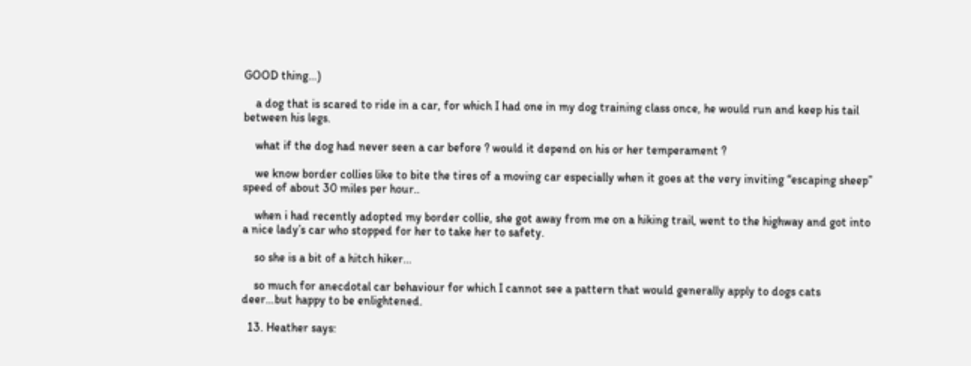GOOD thing…)

    a dog that is scared to ride in a car, for which I had one in my dog training class once, he would run and keep his tail between his legs.

    what if the dog had never seen a car before ? would it depend on his or her temperament ?

    we know border collies like to bite the tires of a moving car especially when it goes at the very inviting “escaping sheep” speed of about 30 miles per hour..

    when i had recently adopted my border collie, she got away from me on a hiking trail, went to the highway and got into a nice lady’s car who stopped for her to take her to safety.

    so she is a bit of a hitch hiker…

    so much for anecdotal car behaviour for which I cannot see a pattern that would generally apply to dogs cats deer…but happy to be enlightened.

  13. Heather says: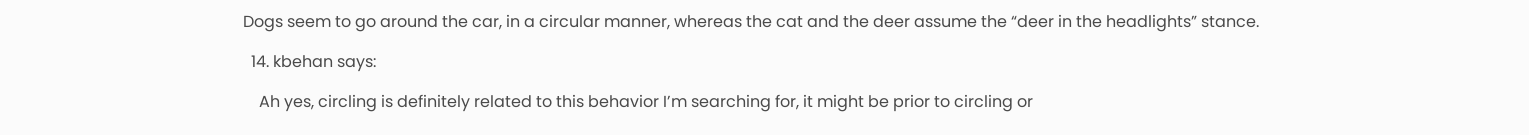Dogs seem to go around the car, in a circular manner, whereas the cat and the deer assume the “deer in the headlights” stance.

  14. kbehan says:

    Ah yes, circling is definitely related to this behavior I’m searching for, it might be prior to circling or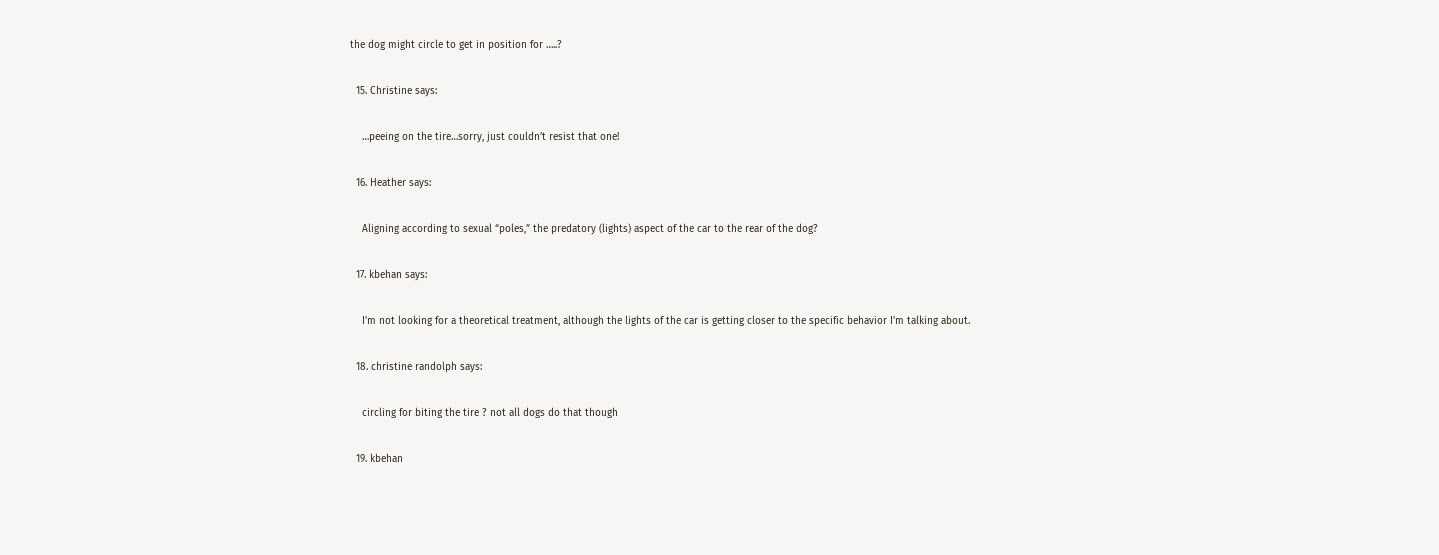the dog might circle to get in position for …..?

  15. Christine says:

    …peeing on the tire…sorry, just couldn’t resist that one!

  16. Heather says:

    Aligning according to sexual “poles,” the predatory (lights) aspect of the car to the rear of the dog?

  17. kbehan says:

    I’m not looking for a theoretical treatment, although the lights of the car is getting closer to the specific behavior I’m talking about.

  18. christine randolph says:

    circling for biting the tire ? not all dogs do that though

  19. kbehan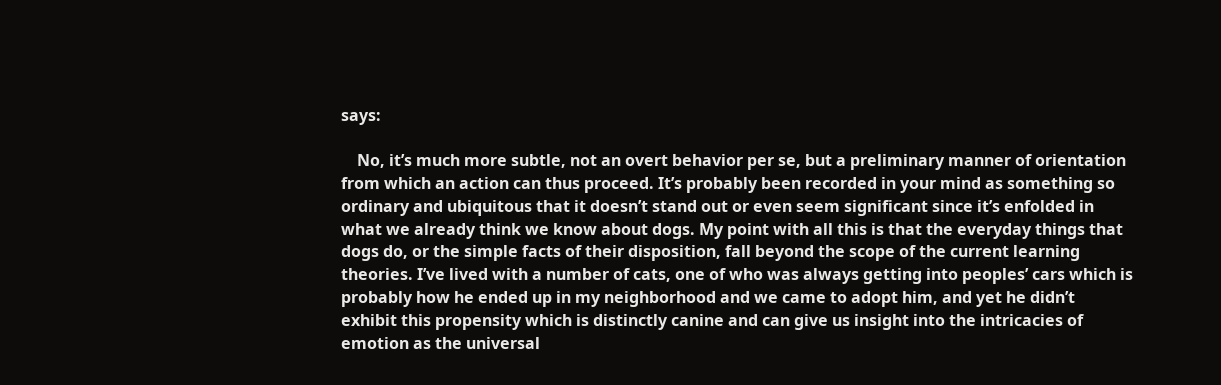says:

    No, it’s much more subtle, not an overt behavior per se, but a preliminary manner of orientation from which an action can thus proceed. It’s probably been recorded in your mind as something so ordinary and ubiquitous that it doesn’t stand out or even seem significant since it’s enfolded in what we already think we know about dogs. My point with all this is that the everyday things that dogs do, or the simple facts of their disposition, fall beyond the scope of the current learning theories. I’ve lived with a number of cats, one of who was always getting into peoples’ cars which is probably how he ended up in my neighborhood and we came to adopt him, and yet he didn’t exhibit this propensity which is distinctly canine and can give us insight into the intricacies of emotion as the universal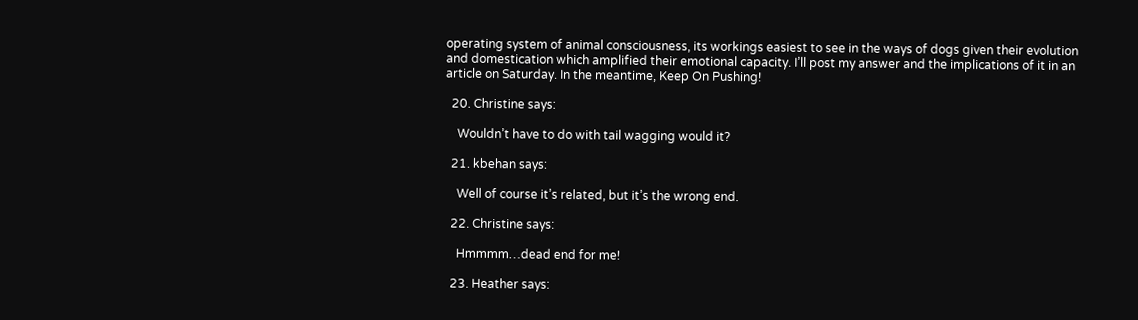operating system of animal consciousness, its workings easiest to see in the ways of dogs given their evolution and domestication which amplified their emotional capacity. I’ll post my answer and the implications of it in an article on Saturday. In the meantime, Keep On Pushing!

  20. Christine says:

    Wouldn’t have to do with tail wagging would it?

  21. kbehan says:

    Well of course it’s related, but it’s the wrong end.

  22. Christine says:

    Hmmmm…dead end for me!

  23. Heather says: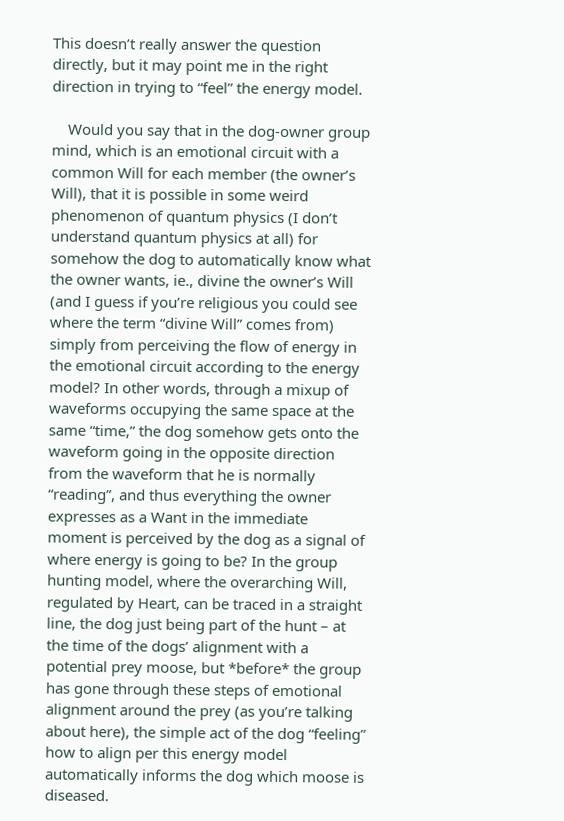This doesn’t really answer the question directly, but it may point me in the right direction in trying to “feel” the energy model.

    Would you say that in the dog-owner group mind, which is an emotional circuit with a common Will for each member (the owner’s Will), that it is possible in some weird phenomenon of quantum physics (I don’t understand quantum physics at all) for somehow the dog to automatically know what the owner wants, ie., divine the owner’s Will (and I guess if you’re religious you could see where the term “divine Will” comes from) simply from perceiving the flow of energy in the emotional circuit according to the energy model? In other words, through a mixup of waveforms occupying the same space at the same “time,” the dog somehow gets onto the waveform going in the opposite direction from the waveform that he is normally “reading”, and thus everything the owner expresses as a Want in the immediate moment is perceived by the dog as a signal of where energy is going to be? In the group hunting model, where the overarching Will, regulated by Heart, can be traced in a straight line, the dog just being part of the hunt – at the time of the dogs’ alignment with a potential prey moose, but *before* the group has gone through these steps of emotional alignment around the prey (as you’re talking about here), the simple act of the dog “feeling” how to align per this energy model automatically informs the dog which moose is diseased.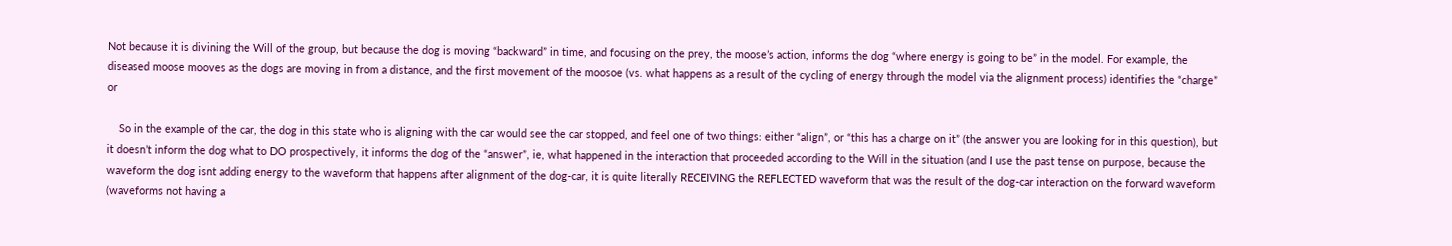Not because it is divining the Will of the group, but because the dog is moving “backward” in time, and focusing on the prey, the moose’s action, informs the dog “where energy is going to be” in the model. For example, the diseased moose mooves as the dogs are moving in from a distance, and the first movement of the moosoe (vs. what happens as a result of the cycling of energy through the model via the alignment process) identifies the “charge” or

    So in the example of the car, the dog in this state who is aligning with the car would see the car stopped, and feel one of two things: either “align”, or “this has a charge on it” (the answer you are looking for in this question), but it doesn’t inform the dog what to DO prospectively, it informs the dog of the “answer”, ie, what happened in the interaction that proceeded according to the Will in the situation (and I use the past tense on purpose, because the waveform the dog isnt adding energy to the waveform that happens after alignment of the dog-car, it is quite literally RECEIVING the REFLECTED waveform that was the result of the dog-car interaction on the forward waveform (waveforms not having a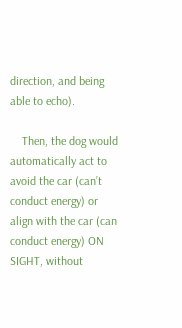direction, and being able to echo).

    Then, the dog would automatically act to avoid the car (can’t conduct energy) or align with the car (can conduct energy) ON SIGHT, without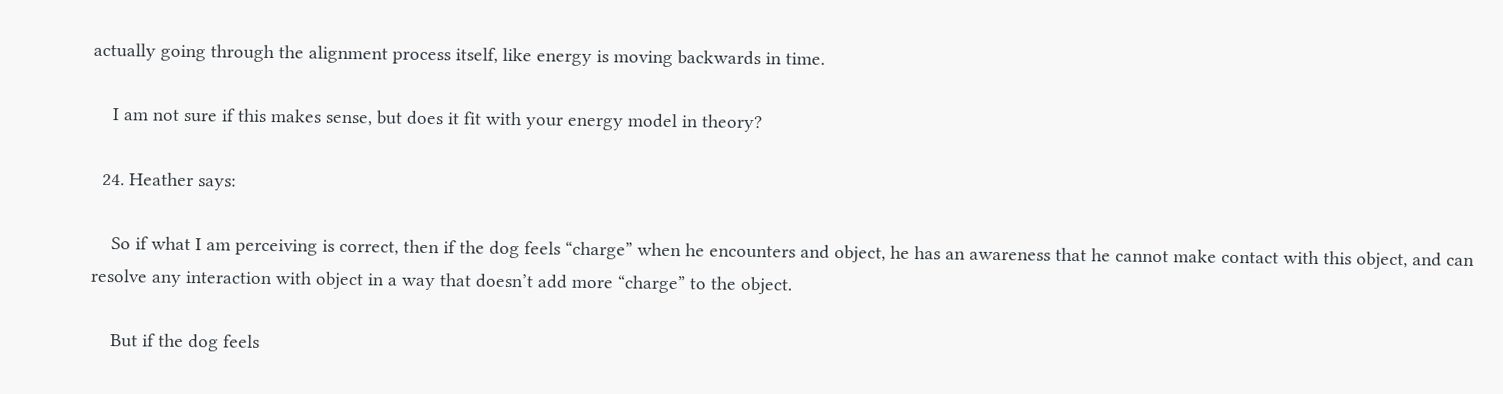actually going through the alignment process itself, like energy is moving backwards in time.

    I am not sure if this makes sense, but does it fit with your energy model in theory?

  24. Heather says:

    So if what I am perceiving is correct, then if the dog feels “charge” when he encounters and object, he has an awareness that he cannot make contact with this object, and can resolve any interaction with object in a way that doesn’t add more “charge” to the object.

    But if the dog feels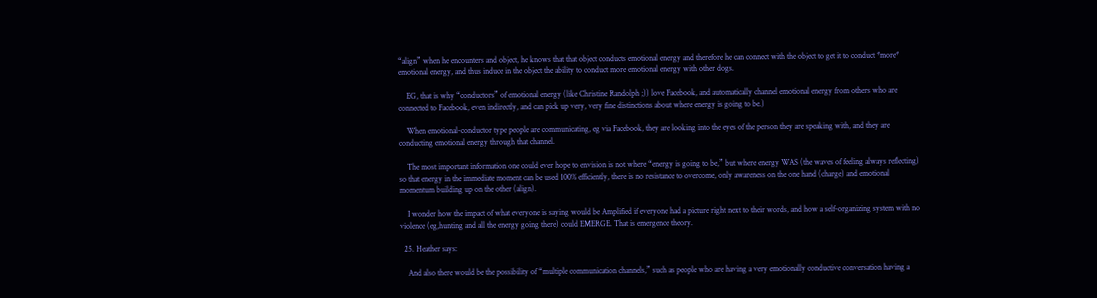“align” when he encounters and object, he knows that that object conducts emotional energy and therefore he can connect with the object to get it to conduct *more* emotional energy, and thus induce in the object the ability to conduct more emotional energy with other dogs.

    EG, that is why “conductors” of emotional energy (like Christine Randolph ;)) love Facebook, and automatically channel emotional energy from others who are connected to Facebook, even indirectly, and can pick up very, very fine distinctions about where energy is going to be.)

    When emotional-conductor type people are communicating, eg via Facebook, they are looking into the eyes of the person they are speaking with, and they are conducting emotional energy through that channel.

    The most important information one could ever hope to envision is not where “energy is going to be,” but where energy WAS (the waves of feeling always reflecting) so that energy in the immediate moment can be used 100% efficiently, there is no resistance to overcome, only awareness on the one hand (charge) and emotional momentum building up on the other (align).

    I wonder how the impact of what everyone is saying would be Amplified if everyone had a picture right next to their words, and how a self-organizing system with no violence (eg,hunting and all the energy going there) could EMERGE. That is emergence theory.

  25. Heather says:

    And also there would be the possibility of “multiple communication channels,” such as people who are having a very emotionally conductive conversation having a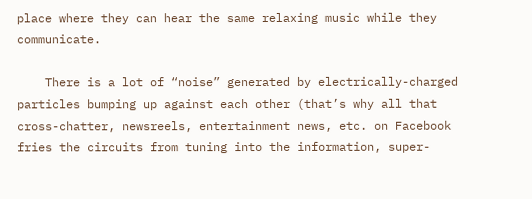place where they can hear the same relaxing music while they communicate.

    There is a lot of “noise” generated by electrically-charged particles bumping up against each other (that’s why all that cross-chatter, newsreels, entertainment news, etc. on Facebook fries the circuits from tuning into the information, super-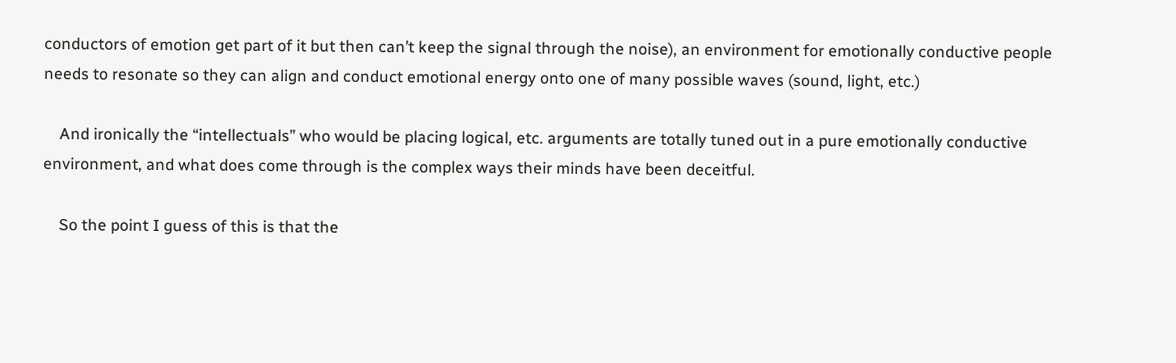conductors of emotion get part of it but then can’t keep the signal through the noise), an environment for emotionally conductive people needs to resonate so they can align and conduct emotional energy onto one of many possible waves (sound, light, etc.)

    And ironically the “intellectuals” who would be placing logical, etc. arguments are totally tuned out in a pure emotionally conductive environment, and what does come through is the complex ways their minds have been deceitful.

    So the point I guess of this is that the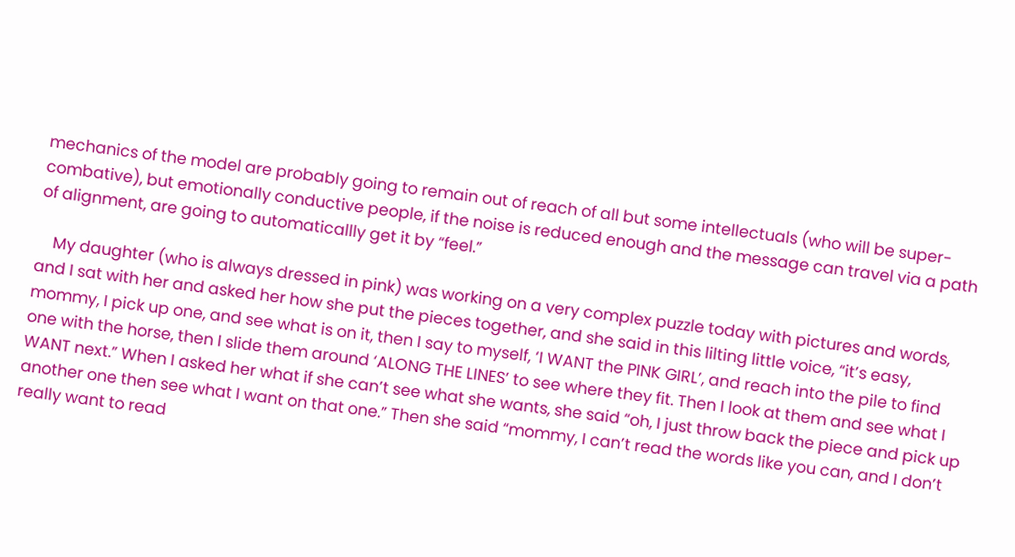mechanics of the model are probably going to remain out of reach of all but some intellectuals (who will be super-combative), but emotionally conductive people, if the noise is reduced enough and the message can travel via a path of alignment, are going to automaticallly get it by “feel.”

    My daughter (who is always dressed in pink) was working on a very complex puzzle today with pictures and words, and I sat with her and asked her how she put the pieces together, and she said in this lilting little voice, “it’s easy, mommy, I pick up one, and see what is on it, then I say to myself, ‘I WANT the PINK GIRL’, and reach into the pile to find one with the horse, then I slide them around ‘ALONG THE LINES’ to see where they fit. Then I look at them and see what I WANT next.” When I asked her what if she can’t see what she wants, she said “oh, I just throw back the piece and pick up another one then see what I want on that one.” Then she said “mommy, I can’t read the words like you can, and I don’t really want to read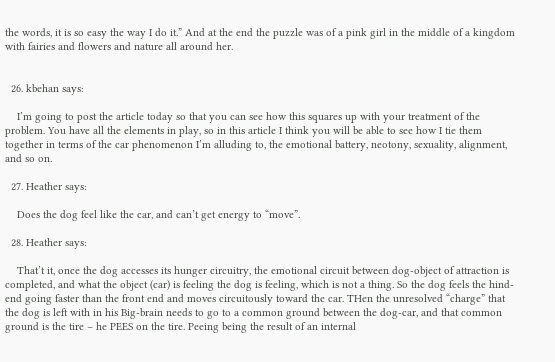the words, it is so easy the way I do it.” And at the end the puzzle was of a pink girl in the middle of a kingdom with fairies and flowers and nature all around her.


  26. kbehan says:

    I’m going to post the article today so that you can see how this squares up with your treatment of the problem. You have all the elements in play, so in this article I think you will be able to see how I tie them together in terms of the car phenomenon I’m alluding to, the emotional battery, neotony, sexuality, alignment, and so on.

  27. Heather says:

    Does the dog feel like the car, and can’t get energy to “move”.

  28. Heather says:

    That’t it, once the dog accesses its hunger circuitry, the emotional circuit between dog-object of attraction is completed, and what the object (car) is feeling the dog is feeling, which is not a thing. So the dog feels the hind-end going faster than the front end and moves circuitously toward the car. THen the unresolved “charge” that the dog is left with in his Big-brain needs to go to a common ground between the dog-car, and that common ground is the tire – he PEES on the tire. Peeing being the result of an internal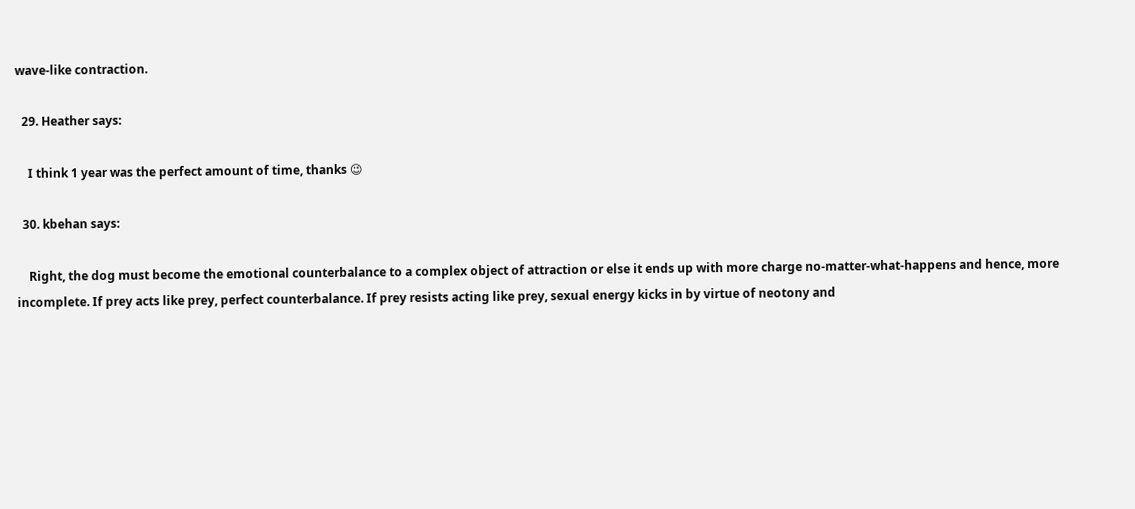wave-like contraction.

  29. Heather says:

    I think 1 year was the perfect amount of time, thanks 😉

  30. kbehan says:

    Right, the dog must become the emotional counterbalance to a complex object of attraction or else it ends up with more charge no-matter-what-happens and hence, more incomplete. If prey acts like prey, perfect counterbalance. If prey resists acting like prey, sexual energy kicks in by virtue of neotony and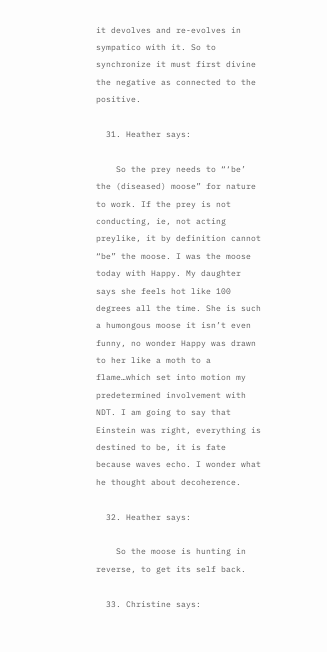it devolves and re-evolves in sympatico with it. So to synchronize it must first divine the negative as connected to the positive.

  31. Heather says:

    So the prey needs to “‘be’ the (diseased) moose” for nature to work. If the prey is not conducting, ie, not acting preylike, it by definition cannot “be” the moose. I was the moose today with Happy. My daughter says she feels hot like 100 degrees all the time. She is such a humongous moose it isn’t even funny, no wonder Happy was drawn to her like a moth to a flame…which set into motion my predetermined involvement with NDT. I am going to say that Einstein was right, everything is destined to be, it is fate because waves echo. I wonder what he thought about decoherence.

  32. Heather says:

    So the moose is hunting in reverse, to get its self back.

  33. Christine says: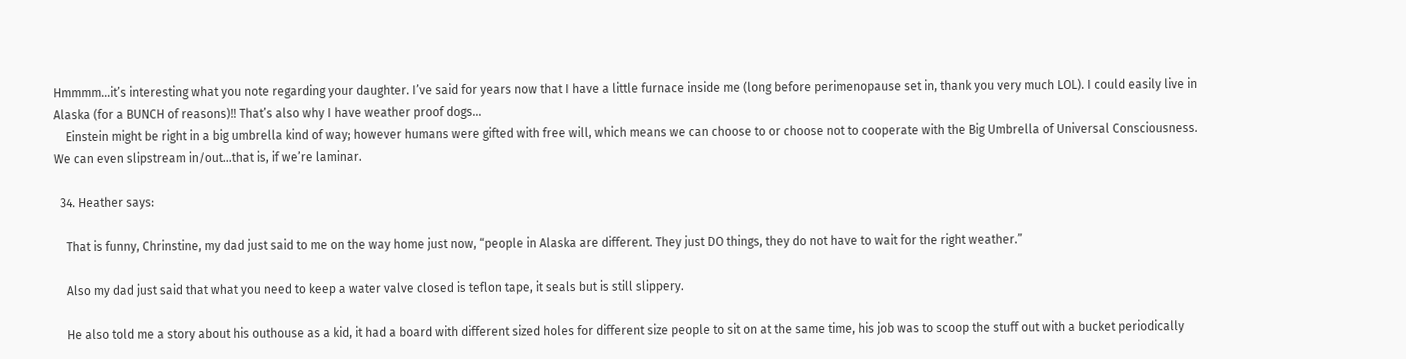Hmmmm…it’s interesting what you note regarding your daughter. I’ve said for years now that I have a little furnace inside me (long before perimenopause set in, thank you very much LOL). I could easily live in Alaska (for a BUNCH of reasons)‼ That’s also why I have weather proof dogs…
    Einstein might be right in a big umbrella kind of way; however humans were gifted with free will, which means we can choose to or choose not to cooperate with the Big Umbrella of Universal Consciousness. We can even slipstream in/out…that is, if we’re laminar.

  34. Heather says:

    That is funny, Chrinstine, my dad just said to me on the way home just now, “people in Alaska are different. They just DO things, they do not have to wait for the right weather.”

    Also my dad just said that what you need to keep a water valve closed is teflon tape, it seals but is still slippery.

    He also told me a story about his outhouse as a kid, it had a board with different sized holes for different size people to sit on at the same time, his job was to scoop the stuff out with a bucket periodically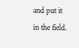and put it in the field.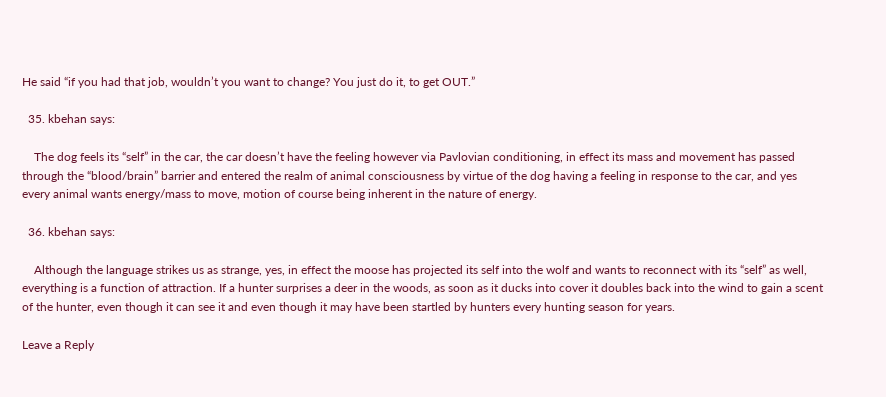He said “if you had that job, wouldn’t you want to change? You just do it, to get OUT.”

  35. kbehan says:

    The dog feels its “self” in the car, the car doesn’t have the feeling however via Pavlovian conditioning, in effect its mass and movement has passed through the “blood/brain” barrier and entered the realm of animal consciousness by virtue of the dog having a feeling in response to the car, and yes every animal wants energy/mass to move, motion of course being inherent in the nature of energy.

  36. kbehan says:

    Although the language strikes us as strange, yes, in effect the moose has projected its self into the wolf and wants to reconnect with its “self” as well, everything is a function of attraction. If a hunter surprises a deer in the woods, as soon as it ducks into cover it doubles back into the wind to gain a scent of the hunter, even though it can see it and even though it may have been startled by hunters every hunting season for years.

Leave a Reply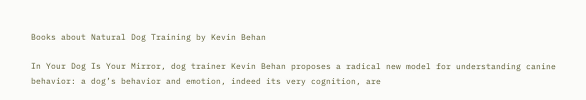Books about Natural Dog Training by Kevin Behan

In Your Dog Is Your Mirror, dog trainer Kevin Behan proposes a radical new model for understanding canine behavior: a dog’s behavior and emotion, indeed its very cognition, are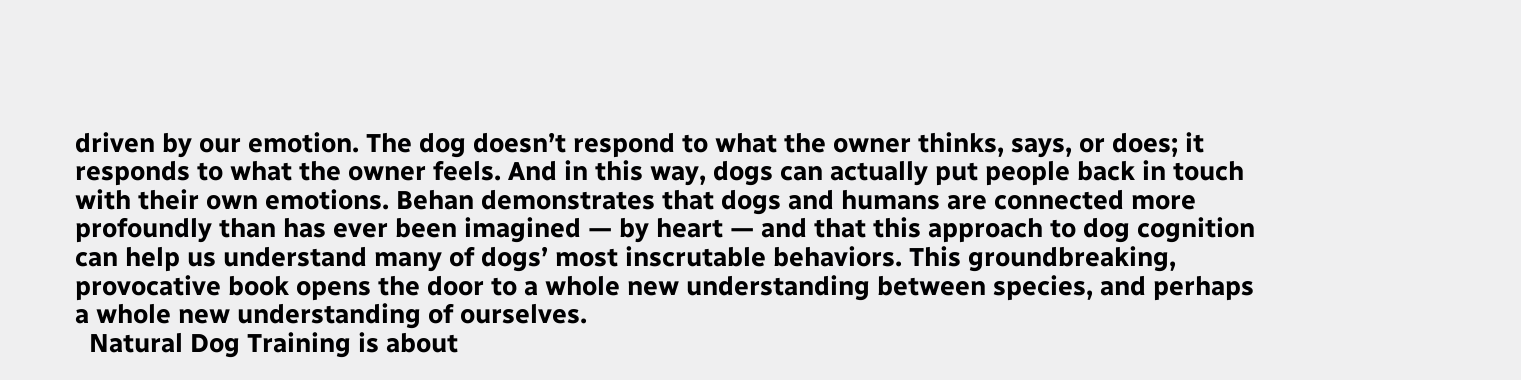driven by our emotion. The dog doesn’t respond to what the owner thinks, says, or does; it responds to what the owner feels. And in this way, dogs can actually put people back in touch with their own emotions. Behan demonstrates that dogs and humans are connected more profoundly than has ever been imagined — by heart — and that this approach to dog cognition can help us understand many of dogs’ most inscrutable behaviors. This groundbreaking, provocative book opens the door to a whole new understanding between species, and perhaps a whole new understanding of ourselves.
  Natural Dog Training is about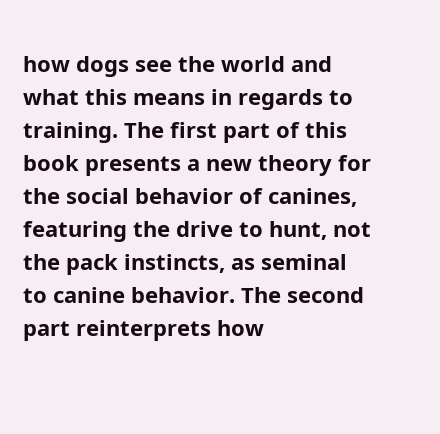how dogs see the world and what this means in regards to training. The first part of this book presents a new theory for the social behavior of canines, featuring the drive to hunt, not the pack instincts, as seminal to canine behavior. The second part reinterprets how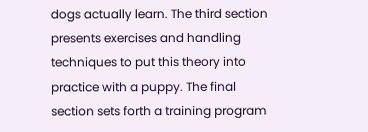dogs actually learn. The third section presents exercises and handling techniques to put this theory into practice with a puppy. The final section sets forth a training program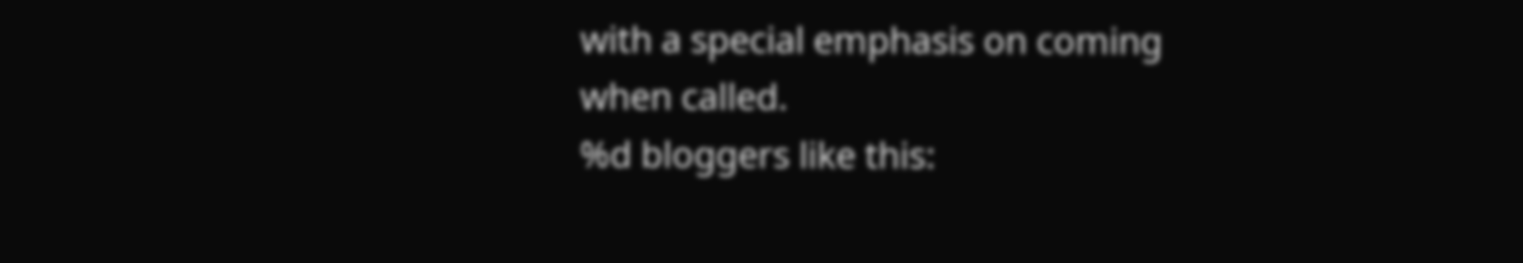with a special emphasis on coming when called.
%d bloggers like this: